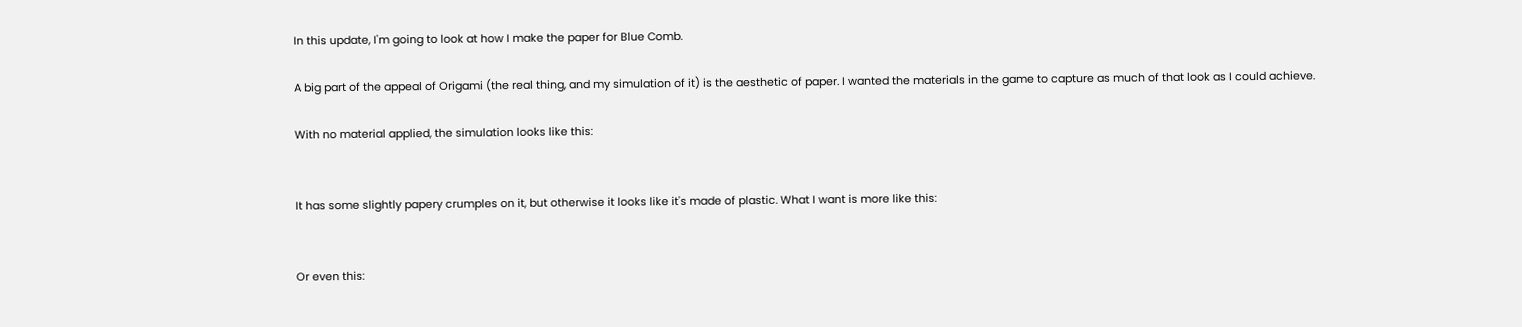In this update, I'm going to look at how I make the paper for Blue Comb.

A big part of the appeal of Origami (the real thing, and my simulation of it) is the aesthetic of paper. I wanted the materials in the game to capture as much of that look as I could achieve.

With no material applied, the simulation looks like this:


It has some slightly papery crumples on it, but otherwise it looks like it's made of plastic. What I want is more like this:


Or even this: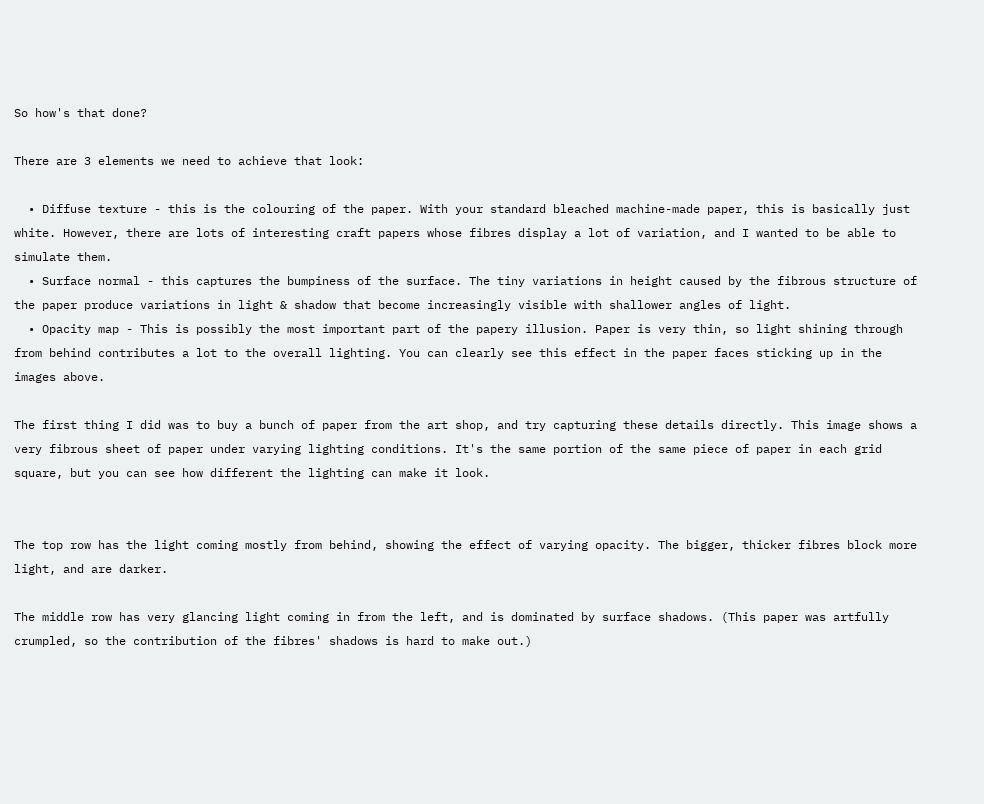So how's that done?

There are 3 elements we need to achieve that look:

  • Diffuse texture - this is the colouring of the paper. With your standard bleached machine-made paper, this is basically just white. However, there are lots of interesting craft papers whose fibres display a lot of variation, and I wanted to be able to simulate them.
  • Surface normal - this captures the bumpiness of the surface. The tiny variations in height caused by the fibrous structure of the paper produce variations in light & shadow that become increasingly visible with shallower angles of light.
  • Opacity map - This is possibly the most important part of the papery illusion. Paper is very thin, so light shining through from behind contributes a lot to the overall lighting. You can clearly see this effect in the paper faces sticking up in the images above.

The first thing I did was to buy a bunch of paper from the art shop, and try capturing these details directly. This image shows a very fibrous sheet of paper under varying lighting conditions. It's the same portion of the same piece of paper in each grid square, but you can see how different the lighting can make it look.


The top row has the light coming mostly from behind, showing the effect of varying opacity. The bigger, thicker fibres block more light, and are darker.

The middle row has very glancing light coming in from the left, and is dominated by surface shadows. (This paper was artfully crumpled, so the contribution of the fibres' shadows is hard to make out.)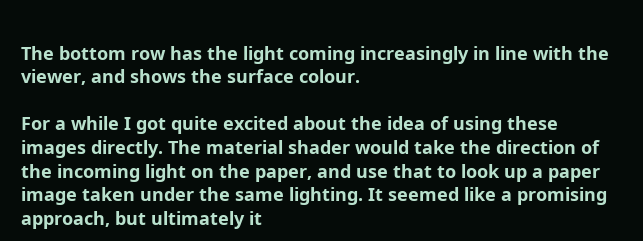The bottom row has the light coming increasingly in line with the viewer, and shows the surface colour.

For a while I got quite excited about the idea of using these images directly. The material shader would take the direction of the incoming light on the paper, and use that to look up a paper image taken under the same lighting. It seemed like a promising approach, but ultimately it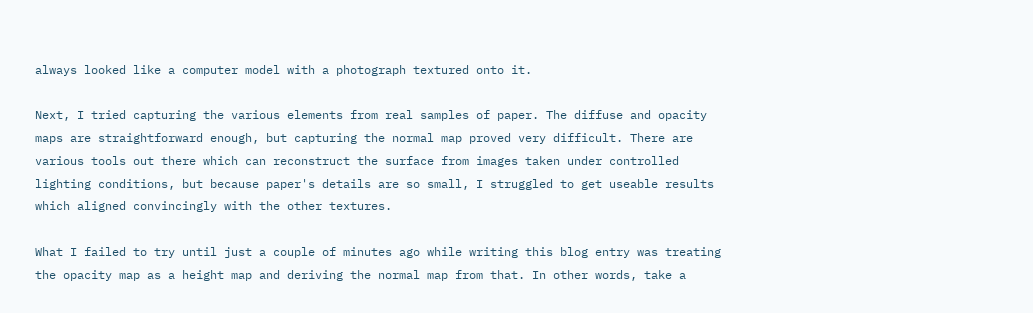always looked like a computer model with a photograph textured onto it.

Next, I tried capturing the various elements from real samples of paper. The diffuse and opacity maps are straightforward enough, but capturing the normal map proved very difficult. There are various tools out there which can reconstruct the surface from images taken under controlled lighting conditions, but because paper's details are so small, I struggled to get useable results which aligned convincingly with the other textures.

What I failed to try until just a couple of minutes ago while writing this blog entry was treating the opacity map as a height map and deriving the normal map from that. In other words, take a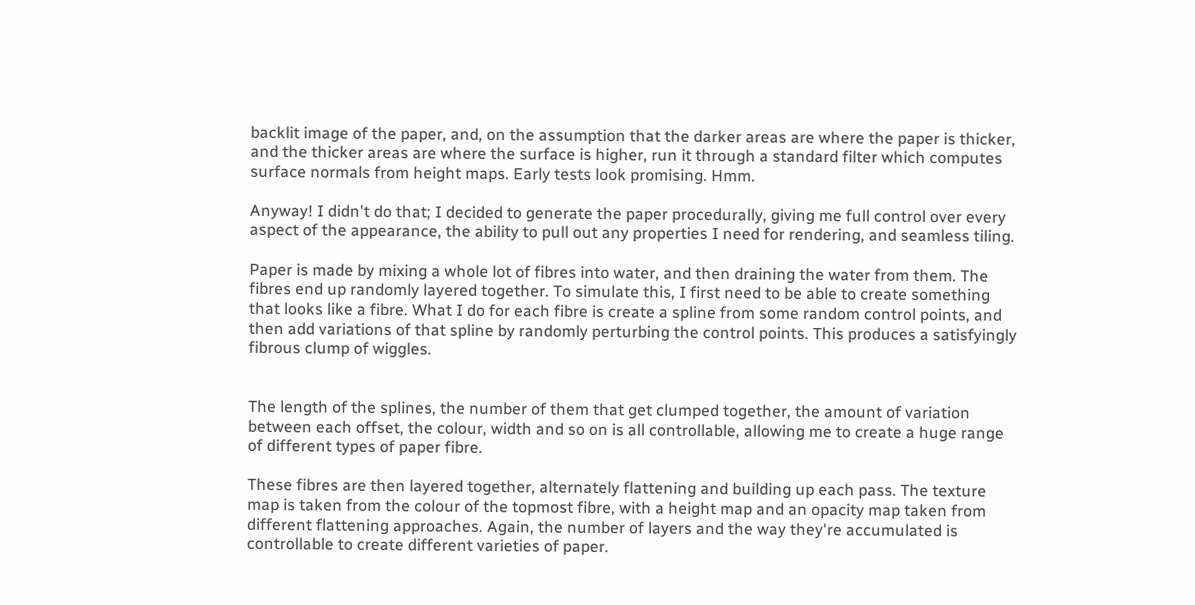backlit image of the paper, and, on the assumption that the darker areas are where the paper is thicker, and the thicker areas are where the surface is higher, run it through a standard filter which computes surface normals from height maps. Early tests look promising. Hmm.

Anyway! I didn't do that; I decided to generate the paper procedurally, giving me full control over every aspect of the appearance, the ability to pull out any properties I need for rendering, and seamless tiling.

Paper is made by mixing a whole lot of fibres into water, and then draining the water from them. The fibres end up randomly layered together. To simulate this, I first need to be able to create something that looks like a fibre. What I do for each fibre is create a spline from some random control points, and then add variations of that spline by randomly perturbing the control points. This produces a satisfyingly fibrous clump of wiggles.


The length of the splines, the number of them that get clumped together, the amount of variation between each offset, the colour, width and so on is all controllable, allowing me to create a huge range of different types of paper fibre.

These fibres are then layered together, alternately flattening and building up each pass. The texture map is taken from the colour of the topmost fibre, with a height map and an opacity map taken from different flattening approaches. Again, the number of layers and the way they're accumulated is controllable to create different varieties of paper.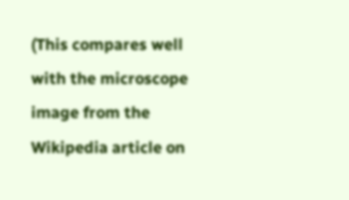(This compares well with the microscope image from the Wikipedia article on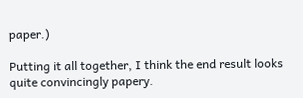paper.)

Putting it all together, I think the end result looks quite convincingly papery.